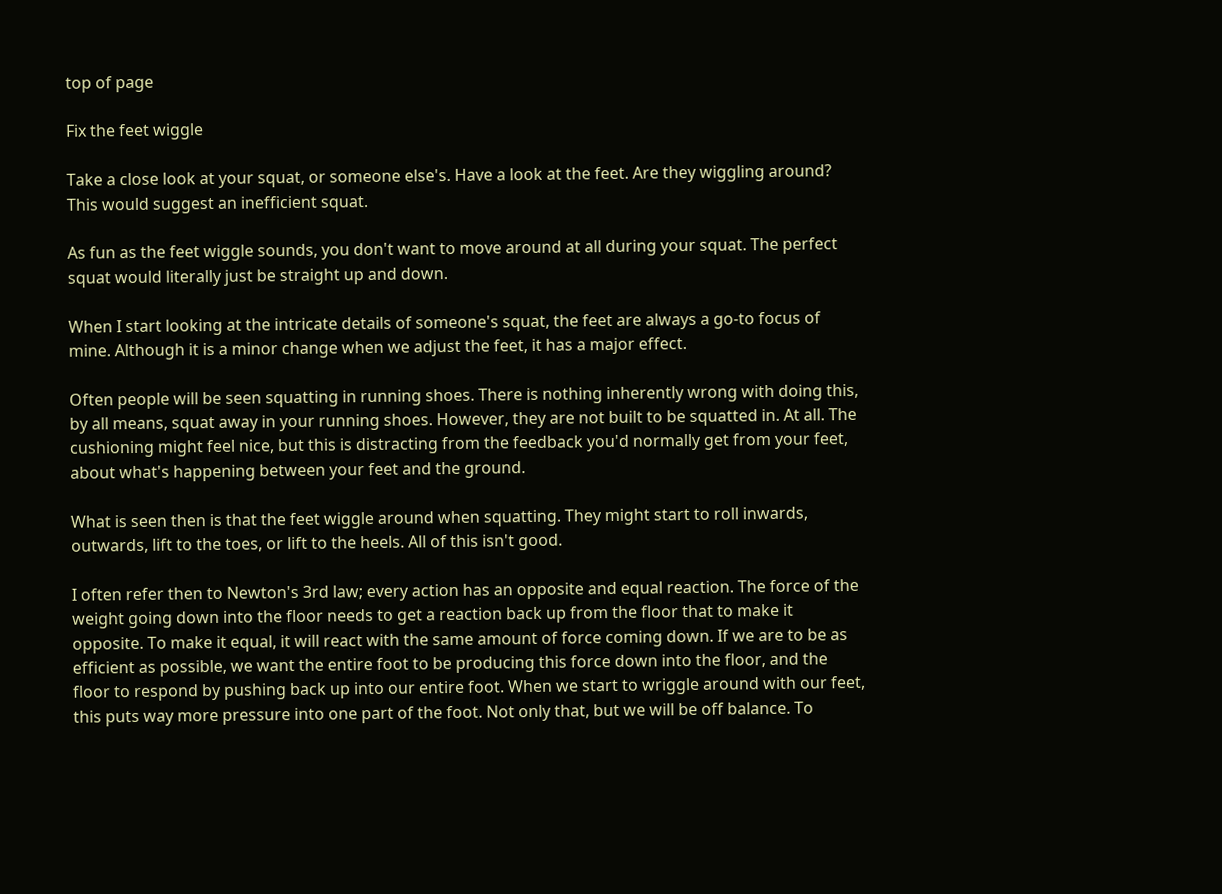top of page

Fix the feet wiggle

Take a close look at your squat, or someone else's. Have a look at the feet. Are they wiggling around? This would suggest an inefficient squat.

As fun as the feet wiggle sounds, you don't want to move around at all during your squat. The perfect squat would literally just be straight up and down.

When I start looking at the intricate details of someone's squat, the feet are always a go-to focus of mine. Although it is a minor change when we adjust the feet, it has a major effect.

Often people will be seen squatting in running shoes. There is nothing inherently wrong with doing this, by all means, squat away in your running shoes. However, they are not built to be squatted in. At all. The cushioning might feel nice, but this is distracting from the feedback you'd normally get from your feet, about what's happening between your feet and the ground.

What is seen then is that the feet wiggle around when squatting. They might start to roll inwards, outwards, lift to the toes, or lift to the heels. All of this isn't good.

I often refer then to Newton's 3rd law; every action has an opposite and equal reaction. The force of the weight going down into the floor needs to get a reaction back up from the floor that to make it opposite. To make it equal, it will react with the same amount of force coming down. If we are to be as efficient as possible, we want the entire foot to be producing this force down into the floor, and the floor to respond by pushing back up into our entire foot. When we start to wriggle around with our feet, this puts way more pressure into one part of the foot. Not only that, but we will be off balance. To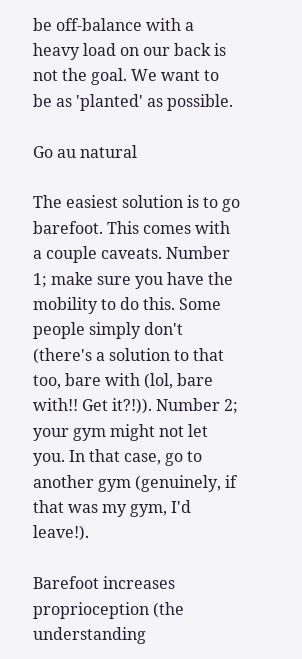be off-balance with a heavy load on our back is not the goal. We want to be as 'planted' as possible.

Go au natural

The easiest solution is to go barefoot. This comes with a couple caveats. Number 1; make sure you have the mobility to do this. Some people simply don't (there's a solution to that too, bare with (lol, bare with!! Get it?!)). Number 2; your gym might not let you. In that case, go to another gym (genuinely, if that was my gym, I'd leave!).

Barefoot increases proprioception (the understanding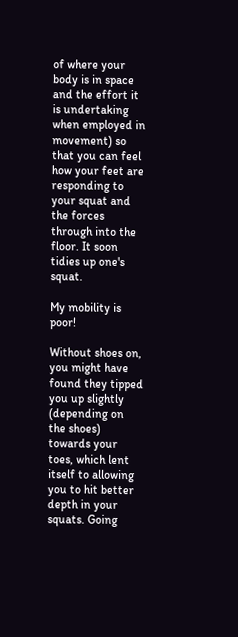of where your body is in space and the effort it is undertaking when employed in movement) so that you can feel how your feet are responding to your squat and the forces through into the floor. It soon tidies up one's squat.

My mobility is poor!

Without shoes on, you might have found they tipped you up slightly (depending on the shoes) towards your toes, which lent itself to allowing you to hit better depth in your squats. Going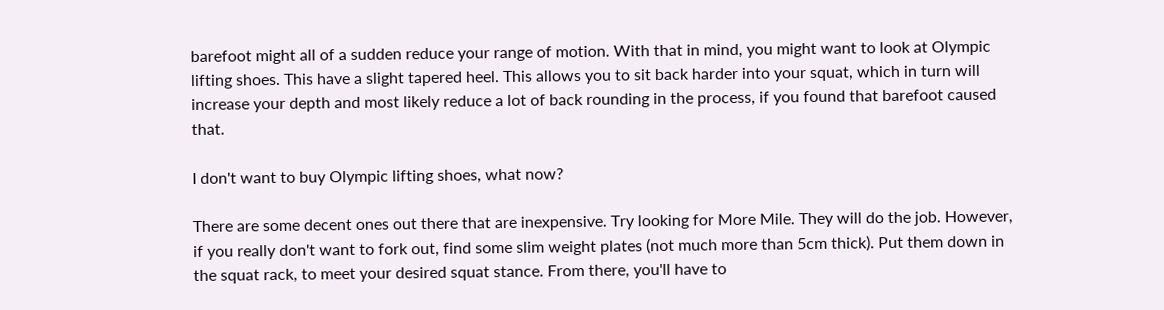barefoot might all of a sudden reduce your range of motion. With that in mind, you might want to look at Olympic lifting shoes. This have a slight tapered heel. This allows you to sit back harder into your squat, which in turn will increase your depth and most likely reduce a lot of back rounding in the process, if you found that barefoot caused that.

I don't want to buy Olympic lifting shoes, what now?

There are some decent ones out there that are inexpensive. Try looking for More Mile. They will do the job. However, if you really don't want to fork out, find some slim weight plates (not much more than 5cm thick). Put them down in the squat rack, to meet your desired squat stance. From there, you'll have to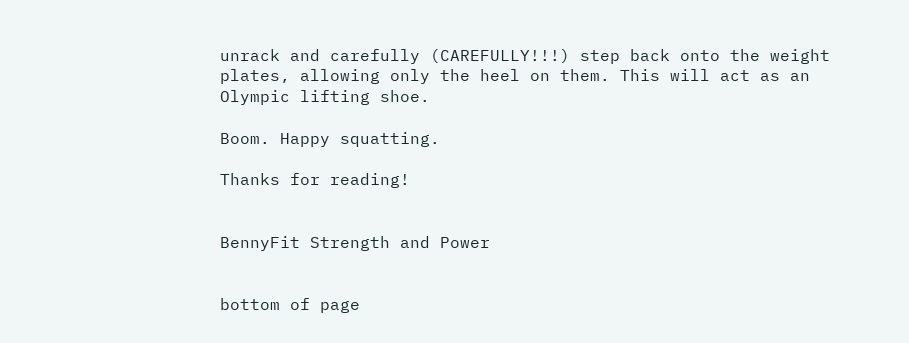unrack and carefully (CAREFULLY!!!) step back onto the weight plates, allowing only the heel on them. This will act as an Olympic lifting shoe.

Boom. Happy squatting.

Thanks for reading!


BennyFit Strength and Power


bottom of page